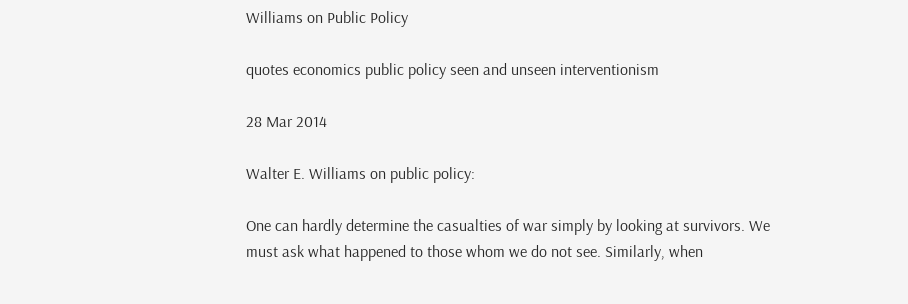Williams on Public Policy

quotes economics public policy seen and unseen interventionism

28 Mar 2014

Walter E. Williams on public policy:

One can hardly determine the casualties of war simply by looking at survivors. We must ask what happened to those whom we do not see. Similarly, when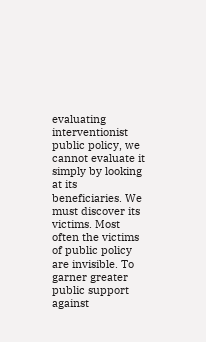evaluating interventionist public policy, we cannot evaluate it simply by looking at its beneficiaries. We must discover its victims. Most often the victims of public policy are invisible. To garner greater public support against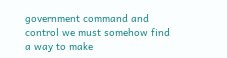government command and control we must somehow find a way to make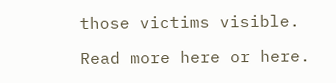those victims visible.

Read more here or here.